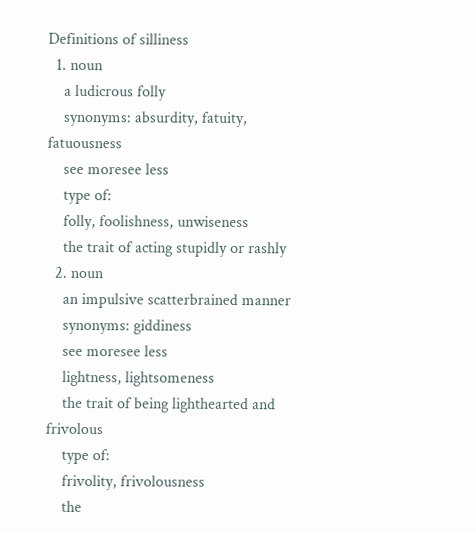Definitions of silliness
  1. noun
    a ludicrous folly
    synonyms: absurdity, fatuity, fatuousness
    see moresee less
    type of:
    folly, foolishness, unwiseness
    the trait of acting stupidly or rashly
  2. noun
    an impulsive scatterbrained manner
    synonyms: giddiness
    see moresee less
    lightness, lightsomeness
    the trait of being lighthearted and frivolous
    type of:
    frivolity, frivolousness
    the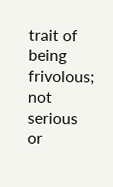trait of being frivolous; not serious or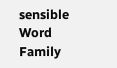sensible
Word Family